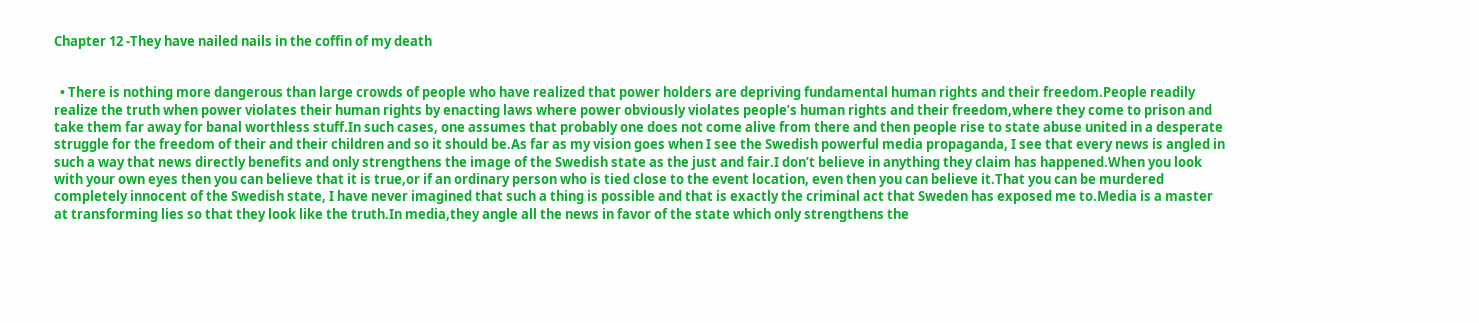Chapter 12 -They have nailed nails in the coffin of my death


  • There is nothing more dangerous than large crowds of people who have realized that power holders are depriving fundamental human rights and their freedom.People readily realize the truth when power violates their human rights by enacting laws where power obviously violates people’s human rights and their freedom,where they come to prison and take them far away for banal worthless stuff.In such cases, one assumes that probably one does not come alive from there and then people rise to state abuse united in a desperate struggle for the freedom of their and their children and so it should be.As far as my vision goes when I see the Swedish powerful media propaganda, I see that every news is angled in such a way that news directly benefits and only strengthens the image of the Swedish state as the just and fair.I don’t believe in anything they claim has happened.When you look with your own eyes then you can believe that it is true,or if an ordinary person who is tied close to the event location, even then you can believe it.That you can be murdered completely innocent of the Swedish state, I have never imagined that such a thing is possible and that is exactly the criminal act that Sweden has exposed me to.Media is a master at transforming lies so that they look like the truth.In media,they angle all the news in favor of the state which only strengthens the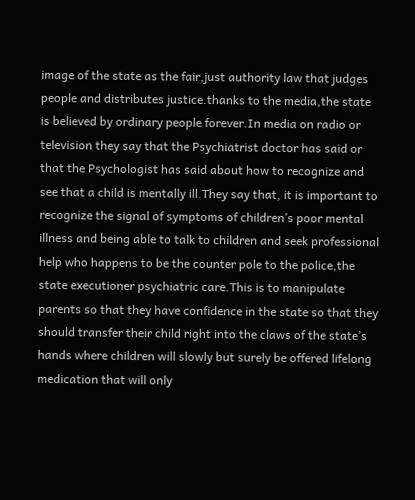image of the state as the fair,just authority law that judges people and distributes justice.thanks to the media,the state is believed by ordinary people forever.In media on radio or television they say that the Psychiatrist doctor has said or that the Psychologist has said about how to recognize and see that a child is mentally ill.They say that, it is important to recognize the signal of symptoms of children’s poor mental illness and being able to talk to children and seek professional help who happens to be the counter pole to the police,the state executioner psychiatric care.This is to manipulate parents so that they have confidence in the state so that they should transfer their child right into the claws of the state’s hands where children will slowly but surely be offered lifelong medication that will only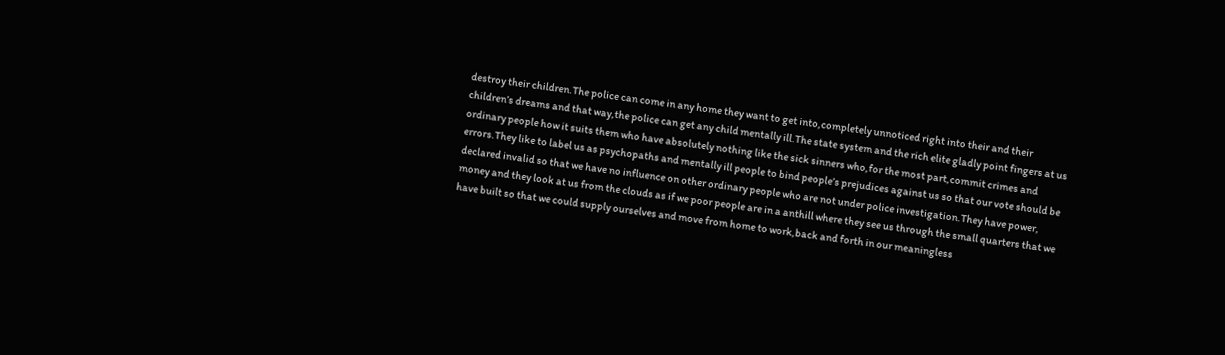destroy their children.The police can come in any home they want to get into,completely unnoticed right into their and their children’s dreams and that way,the police can get any child mentally ill.The state system and the rich elite gladly point fingers at us ordinary people how it suits them who have absolutely nothing like the sick sinners who,for the most part,commit crimes and errors.They like to label us as psychopaths and mentally ill people to bind people’s prejudices against us so that our vote should be declared invalid so that we have no influence on other ordinary people who are not under police investigation.They have power, money and they look at us from the clouds as if we poor people are in a anthill where they see us through the small quarters that we have built so that we could supply ourselves and move from home to work,back and forth in our meaningless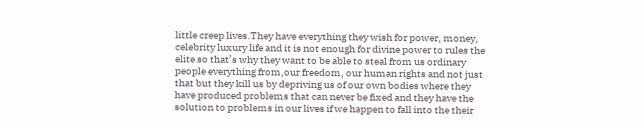little creep lives.They have everything they wish for power, money, celebrity luxury life and it is not enough for divine power to rules the elite so that’s why they want to be able to steal from us ordinary people everything from,our freedom, our human rights and not just that but they kill us by depriving us of our own bodies where they have produced problems that can never be fixed and they have the solution to problems in our lives if we happen to fall into the their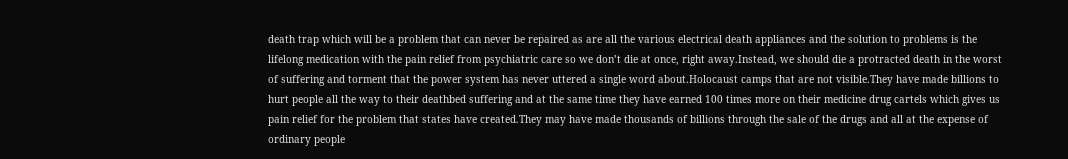death trap which will be a problem that can never be repaired as are all the various electrical death appliances and the solution to problems is the lifelong medication with the pain relief from psychiatric care so we don’t die at once, right away.Instead, we should die a protracted death in the worst of suffering and torment that the power system has never uttered a single word about.Holocaust camps that are not visible.They have made billions to hurt people all the way to their deathbed suffering and at the same time they have earned 100 times more on their medicine drug cartels which gives us pain relief for the problem that states have created.They may have made thousands of billions through the sale of the drugs and all at the expense of ordinary people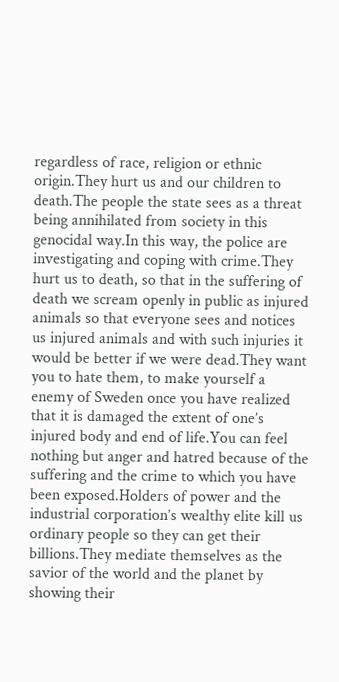regardless of race, religion or ethnic origin.They hurt us and our children to death.The people the state sees as a threat being annihilated from society in this genocidal way.In this way, the police are investigating and coping with crime.They hurt us to death, so that in the suffering of death we scream openly in public as injured animals so that everyone sees and notices us injured animals and with such injuries it would be better if we were dead.They want you to hate them, to make yourself a enemy of Sweden once you have realized that it is damaged the extent of one’s injured body and end of life.You can feel nothing but anger and hatred because of the suffering and the crime to which you have been exposed.Holders of power and the industrial corporation’s wealthy elite kill us ordinary people so they can get their billions.They mediate themselves as the savior of the world and the planet by showing their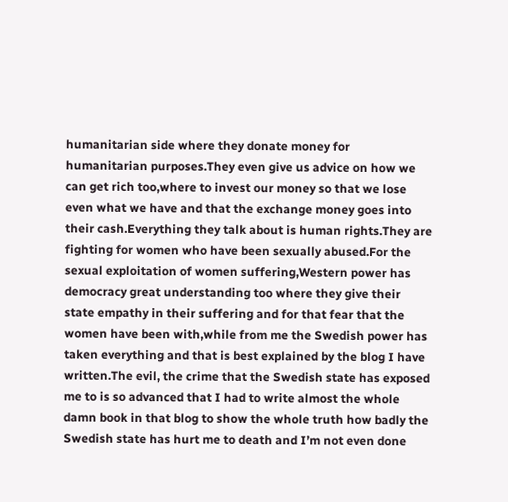humanitarian side where they donate money for humanitarian purposes.They even give us advice on how we can get rich too,where to invest our money so that we lose even what we have and that the exchange money goes into their cash.Everything they talk about is human rights.They are fighting for women who have been sexually abused.For the sexual exploitation of women suffering,Western power has democracy great understanding too where they give their state empathy in their suffering and for that fear that the women have been with,while from me the Swedish power has taken everything and that is best explained by the blog I have written.The evil, the crime that the Swedish state has exposed me to is so advanced that I had to write almost the whole damn book in that blog to show the whole truth how badly the Swedish state has hurt me to death and I’m not even done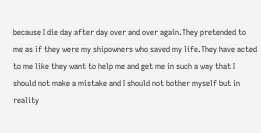because I die day after day over and over again.They pretended to me as if they were my shipowners who saved my life.They have acted to me like they want to help me and get me in such a way that I should not make a mistake and I should not bother myself but in reality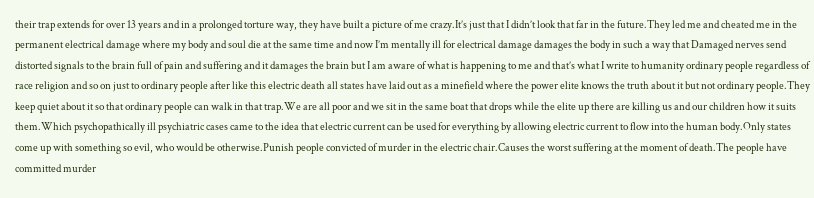their trap extends for over 13 years and in a prolonged torture way, they have built a picture of me crazy.It’s just that I didn’t look that far in the future.They led me and cheated me in the permanent electrical damage where my body and soul die at the same time and now I’m mentally ill for electrical damage damages the body in such a way that Damaged nerves send distorted signals to the brain full of pain and suffering and it damages the brain but I am aware of what is happening to me and that’s what I write to humanity ordinary people regardless of race religion and so on just to ordinary people after like this electric death all states have laid out as a minefield where the power elite knows the truth about it but not ordinary people.They keep quiet about it so that ordinary people can walk in that trap.We are all poor and we sit in the same boat that drops while the elite up there are killing us and our children how it suits them.Which psychopathically ill psychiatric cases came to the idea that electric current can be used for everything by allowing electric current to flow into the human body.Only states come up with something so evil, who would be otherwise.Punish people convicted of murder in the electric chair.Causes the worst suffering at the moment of death.The people have committed murder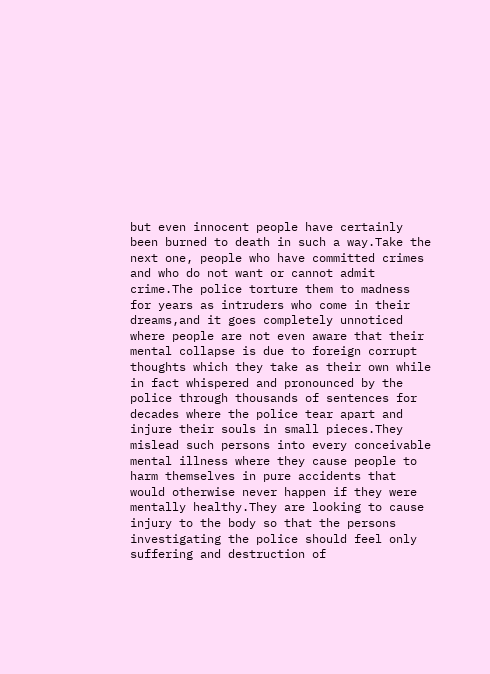but even innocent people have certainly been burned to death in such a way.Take the next one, people who have committed crimes and who do not want or cannot admit crime.The police torture them to madness for years as intruders who come in their dreams,and it goes completely unnoticed where people are not even aware that their mental collapse is due to foreign corrupt thoughts which they take as their own while in fact whispered and pronounced by the police through thousands of sentences for decades where the police tear apart and injure their souls in small pieces.They mislead such persons into every conceivable mental illness where they cause people to harm themselves in pure accidents that would otherwise never happen if they were mentally healthy.They are looking to cause injury to the body so that the persons investigating the police should feel only suffering and destruction of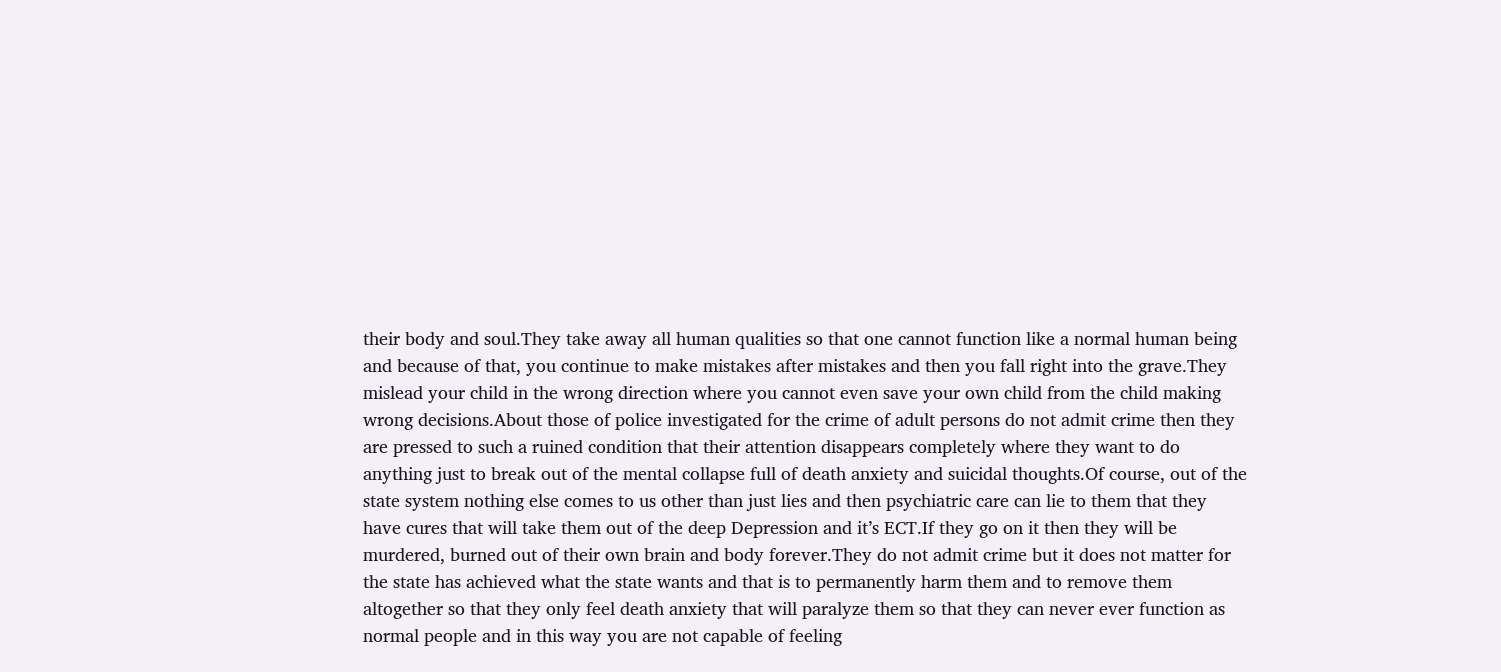their body and soul.They take away all human qualities so that one cannot function like a normal human being and because of that, you continue to make mistakes after mistakes and then you fall right into the grave.They mislead your child in the wrong direction where you cannot even save your own child from the child making wrong decisions.About those of police investigated for the crime of adult persons do not admit crime then they are pressed to such a ruined condition that their attention disappears completely where they want to do anything just to break out of the mental collapse full of death anxiety and suicidal thoughts.Of course, out of the state system nothing else comes to us other than just lies and then psychiatric care can lie to them that they have cures that will take them out of the deep Depression and it’s ECT.If they go on it then they will be murdered, burned out of their own brain and body forever.They do not admit crime but it does not matter for the state has achieved what the state wants and that is to permanently harm them and to remove them altogether so that they only feel death anxiety that will paralyze them so that they can never ever function as normal people and in this way you are not capable of feeling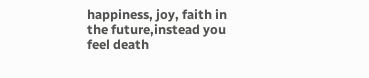happiness, joy, faith in the future,instead you feel death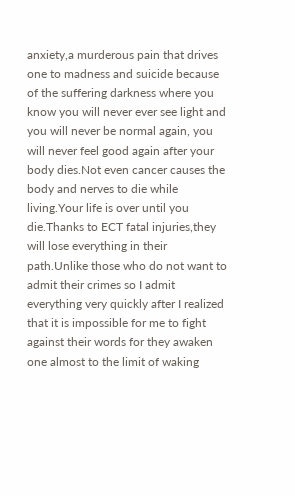anxiety,a murderous pain that drives one to madness and suicide because of the suffering darkness where you know you will never ever see light and you will never be normal again, you will never feel good again after your body dies.Not even cancer causes the body and nerves to die while living.Your life is over until you die.Thanks to ECT fatal injuries,they will lose everything in their path.Unlike those who do not want to admit their crimes so I admit everything very quickly after I realized that it is impossible for me to fight against their words for they awaken one almost to the limit of waking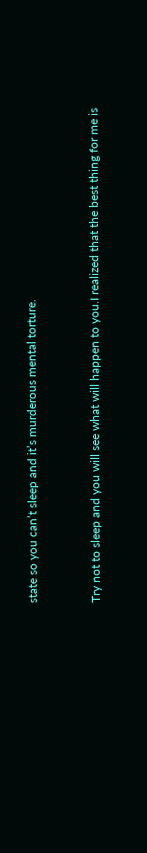state so you can’t sleep and it’s murderous mental torture.


Try not to sleep and you will see what will happen to you.I realized that the best thing for me is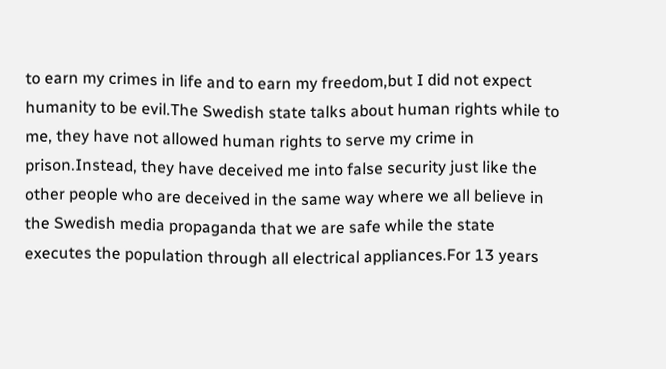to earn my crimes in life and to earn my freedom,but I did not expect humanity to be evil.The Swedish state talks about human rights while to me, they have not allowed human rights to serve my crime in prison.Instead, they have deceived me into false security just like the other people who are deceived in the same way where we all believe in the Swedish media propaganda that we are safe while the state executes the population through all electrical appliances.For 13 years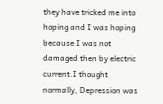they have tricked me into hoping and I was hoping because I was not damaged then by electric current.I thought normally, Depression was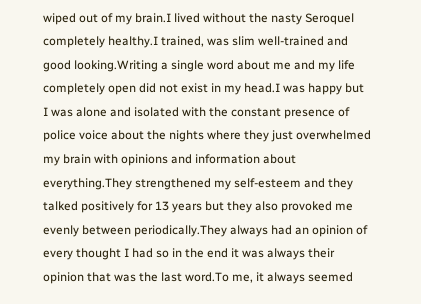wiped out of my brain.I lived without the nasty Seroquel completely healthy.I trained, was slim well-trained and good looking.Writing a single word about me and my life completely open did not exist in my head.I was happy but I was alone and isolated with the constant presence of police voice about the nights where they just overwhelmed my brain with opinions and information about everything.They strengthened my self-esteem and they talked positively for 13 years but they also provoked me evenly between periodically.They always had an opinion of every thought I had so in the end it was always their opinion that was the last word.To me, it always seemed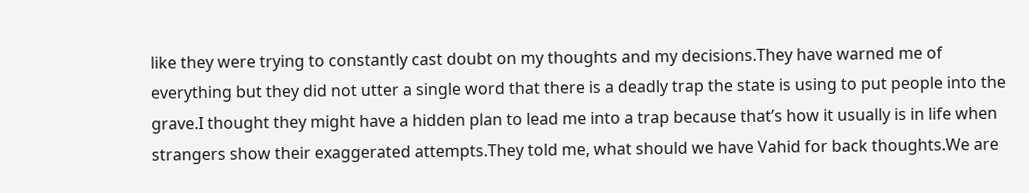like they were trying to constantly cast doubt on my thoughts and my decisions.They have warned me of everything but they did not utter a single word that there is a deadly trap the state is using to put people into the grave.I thought they might have a hidden plan to lead me into a trap because that’s how it usually is in life when strangers show their exaggerated attempts.They told me, what should we have Vahid for back thoughts.We are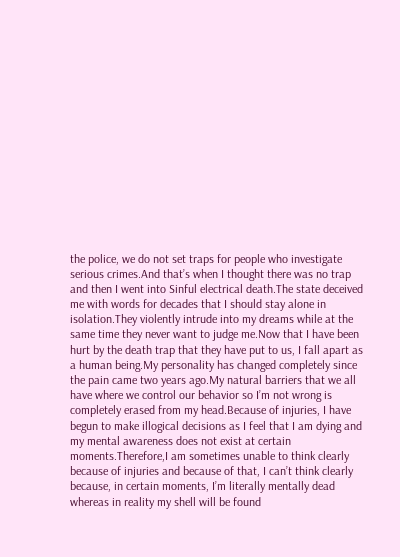the police, we do not set traps for people who investigate serious crimes.And that’s when I thought there was no trap and then I went into Sinful electrical death.The state deceived me with words for decades that I should stay alone in isolation.They violently intrude into my dreams while at the same time they never want to judge me.Now that I have been hurt by the death trap that they have put to us, I fall apart as a human being.My personality has changed completely since the pain came two years ago.My natural barriers that we all have where we control our behavior so I’m not wrong is completely erased from my head.Because of injuries, I have begun to make illogical decisions as I feel that I am dying and my mental awareness does not exist at certain moments.Therefore,I am sometimes unable to think clearly because of injuries and because of that, I can’t think clearly because, in certain moments, I’m literally mentally dead whereas in reality my shell will be found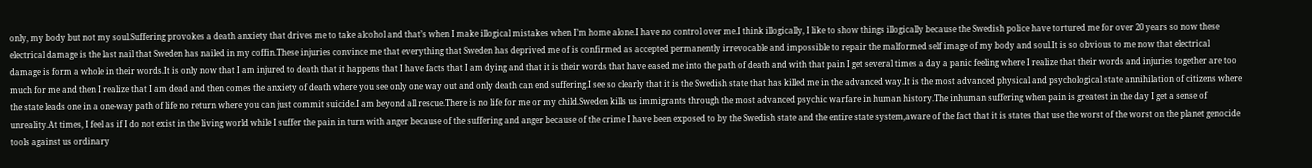only, my body but not my soul.Suffering provokes a death anxiety that drives me to take alcohol and that’s when I make illogical mistakes when I’m home alone.I have no control over me.I think illogically, I like to show things illogically because the Swedish police have tortured me for over 20 years so now these electrical damage is the last nail that Sweden has nailed in my coffin.These injuries convince me that everything that Sweden has deprived me of is confirmed as accepted permanently irrevocable and impossible to repair the malformed self image of my body and soul.It is so obvious to me now that electrical damage is form a whole in their words.It is only now that I am injured to death that it happens that I have facts that I am dying and that it is their words that have eased me into the path of death and with that pain I get several times a day a panic feeling where I realize that their words and injuries together are too much for me and then I realize that I am dead and then comes the anxiety of death where you see only one way out and only death can end suffering.I see so clearly that it is the Swedish state that has killed me in the advanced way.It is the most advanced physical and psychological state annihilation of citizens where the state leads one in a one-way path of life no return where you can just commit suicide.I am beyond all rescue.There is no life for me or my child.Sweden kills us immigrants through the most advanced psychic warfare in human history.The inhuman suffering when pain is greatest in the day I get a sense of unreality.At times, I feel as if I do not exist in the living world while I suffer the pain in turn with anger because of the suffering and anger because of the crime I have been exposed to by the Swedish state and the entire state system,aware of the fact that it is states that use the worst of the worst on the planet genocide tools against us ordinary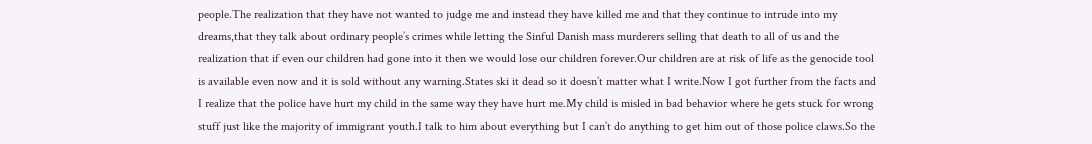people.The realization that they have not wanted to judge me and instead they have killed me and that they continue to intrude into my dreams,that they talk about ordinary people’s crimes while letting the Sinful Danish mass murderers selling that death to all of us and the realization that if even our children had gone into it then we would lose our children forever.Our children are at risk of life as the genocide tool is available even now and it is sold without any warning.States ski it dead so it doesn’t matter what I write.Now I got further from the facts and I realize that the police have hurt my child in the same way they have hurt me.My child is misled in bad behavior where he gets stuck for wrong stuff just like the majority of immigrant youth.I talk to him about everything but I can’t do anything to get him out of those police claws.So the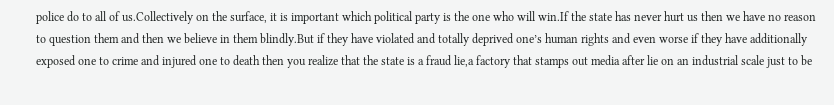police do to all of us.Collectively on the surface, it is important which political party is the one who will win.If the state has never hurt us then we have no reason to question them and then we believe in them blindly.But if they have violated and totally deprived one’s human rights and even worse if they have additionally exposed one to crime and injured one to death then you realize that the state is a fraud lie,a factory that stamps out media after lie on an industrial scale just to be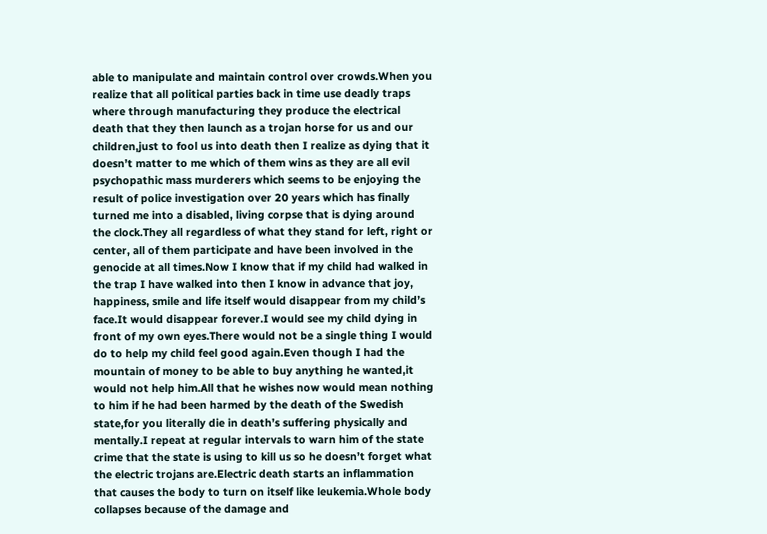able to manipulate and maintain control over crowds.When you realize that all political parties back in time use deadly traps where through manufacturing they produce the electrical death that they then launch as a trojan horse for us and our children,just to fool us into death then I realize as dying that it doesn’t matter to me which of them wins as they are all evil psychopathic mass murderers which seems to be enjoying the result of police investigation over 20 years which has finally turned me into a disabled, living corpse that is dying around the clock.They all regardless of what they stand for left, right or center, all of them participate and have been involved in the genocide at all times.Now I know that if my child had walked in the trap I have walked into then I know in advance that joy, happiness, smile and life itself would disappear from my child’s face.It would disappear forever.I would see my child dying in front of my own eyes.There would not be a single thing I would do to help my child feel good again.Even though I had the mountain of money to be able to buy anything he wanted,it would not help him.All that he wishes now would mean nothing to him if he had been harmed by the death of the Swedish state,for you literally die in death’s suffering physically and mentally.I repeat at regular intervals to warn him of the state crime that the state is using to kill us so he doesn’t forget what the electric trojans are.Electric death starts an inflammation that causes the body to turn on itself like leukemia.Whole body collapses because of the damage and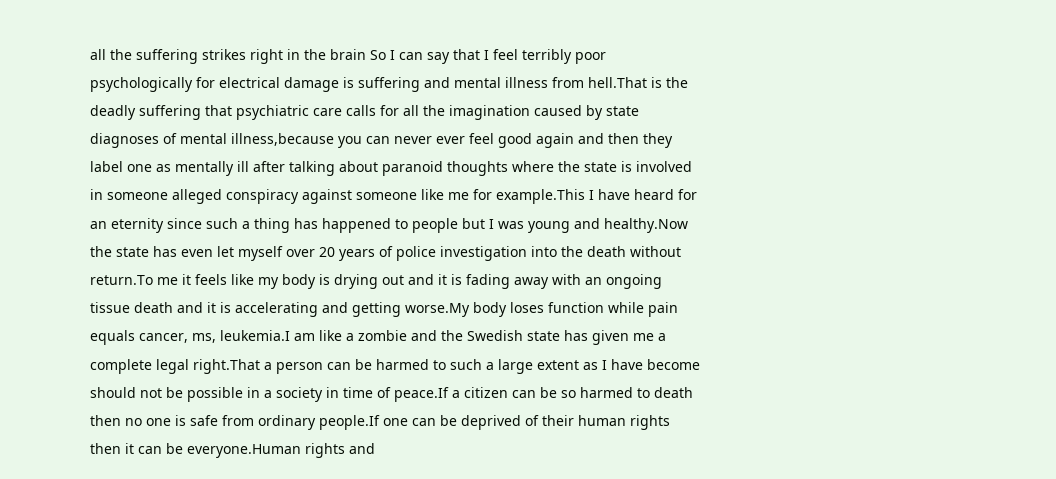all the suffering strikes right in the brain So I can say that I feel terribly poor psychologically for electrical damage is suffering and mental illness from hell.That is the deadly suffering that psychiatric care calls for all the imagination caused by state diagnoses of mental illness,because you can never ever feel good again and then they label one as mentally ill after talking about paranoid thoughts where the state is involved in someone alleged conspiracy against someone like me for example.This I have heard for an eternity since such a thing has happened to people but I was young and healthy.Now the state has even let myself over 20 years of police investigation into the death without return.To me it feels like my body is drying out and it is fading away with an ongoing tissue death and it is accelerating and getting worse.My body loses function while pain equals cancer, ms, leukemia.I am like a zombie and the Swedish state has given me a complete legal right.That a person can be harmed to such a large extent as I have become should not be possible in a society in time of peace.If a citizen can be so harmed to death then no one is safe from ordinary people.If one can be deprived of their human rights then it can be everyone.Human rights and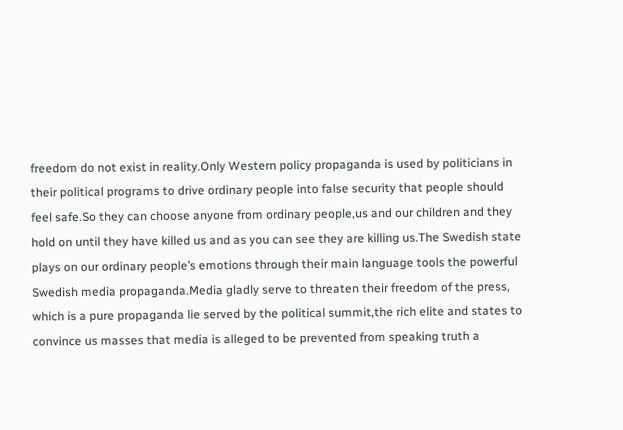freedom do not exist in reality.Only Western policy propaganda is used by politicians in their political programs to drive ordinary people into false security that people should feel safe.So they can choose anyone from ordinary people,us and our children and they hold on until they have killed us and as you can see they are killing us.The Swedish state plays on our ordinary people’s emotions through their main language tools the powerful Swedish media propaganda.Media gladly serve to threaten their freedom of the press, which is a pure propaganda lie served by the political summit,the rich elite and states to convince us masses that media is alleged to be prevented from speaking truth a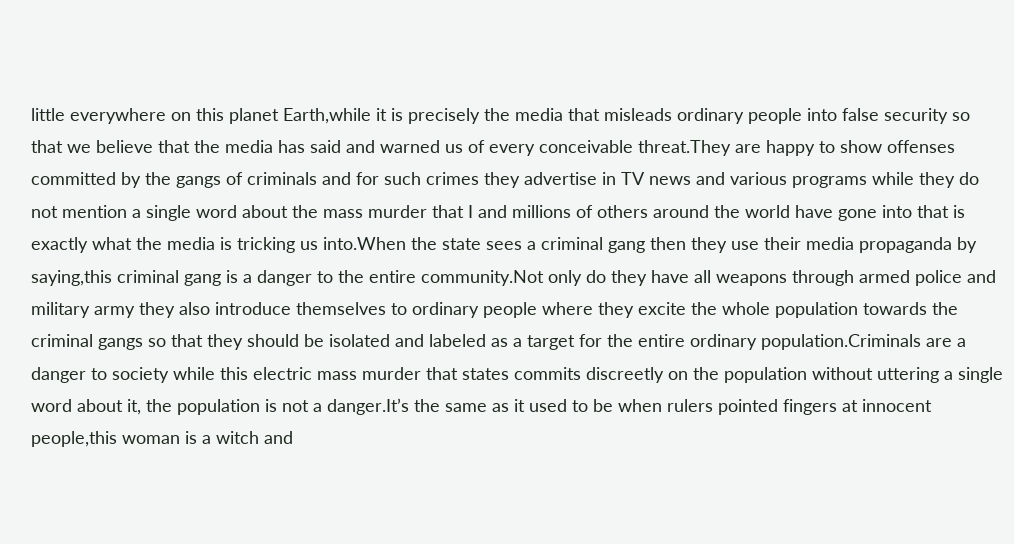little everywhere on this planet Earth,while it is precisely the media that misleads ordinary people into false security so that we believe that the media has said and warned us of every conceivable threat.They are happy to show offenses committed by the gangs of criminals and for such crimes they advertise in TV news and various programs while they do not mention a single word about the mass murder that I and millions of others around the world have gone into that is exactly what the media is tricking us into.When the state sees a criminal gang then they use their media propaganda by saying,this criminal gang is a danger to the entire community.Not only do they have all weapons through armed police and military army they also introduce themselves to ordinary people where they excite the whole population towards the criminal gangs so that they should be isolated and labeled as a target for the entire ordinary population.Criminals are a danger to society while this electric mass murder that states commits discreetly on the population without uttering a single word about it, the population is not a danger.It’s the same as it used to be when rulers pointed fingers at innocent people,this woman is a witch and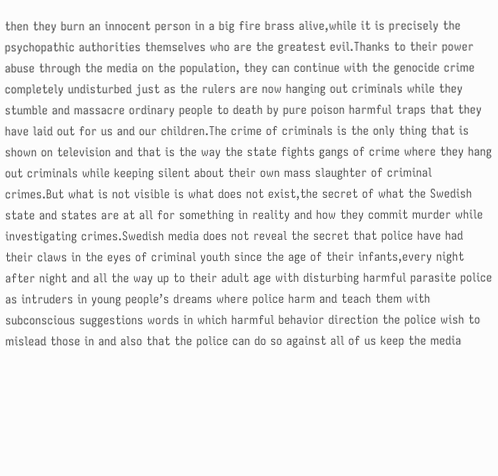then they burn an innocent person in a big fire brass alive,while it is precisely the psychopathic authorities themselves who are the greatest evil.Thanks to their power abuse through the media on the population, they can continue with the genocide crime completely undisturbed just as the rulers are now hanging out criminals while they stumble and massacre ordinary people to death by pure poison harmful traps that they have laid out for us and our children.The crime of criminals is the only thing that is shown on television and that is the way the state fights gangs of crime where they hang out criminals while keeping silent about their own mass slaughter of criminal crimes.But what is not visible is what does not exist,the secret of what the Swedish state and states are at all for something in reality and how they commit murder while investigating crimes.Swedish media does not reveal the secret that police have had their claws in the eyes of criminal youth since the age of their infants,every night after night and all the way up to their adult age with disturbing harmful parasite police as intruders in young people’s dreams where police harm and teach them with subconscious suggestions words in which harmful behavior direction the police wish to mislead those in and also that the police can do so against all of us keep the media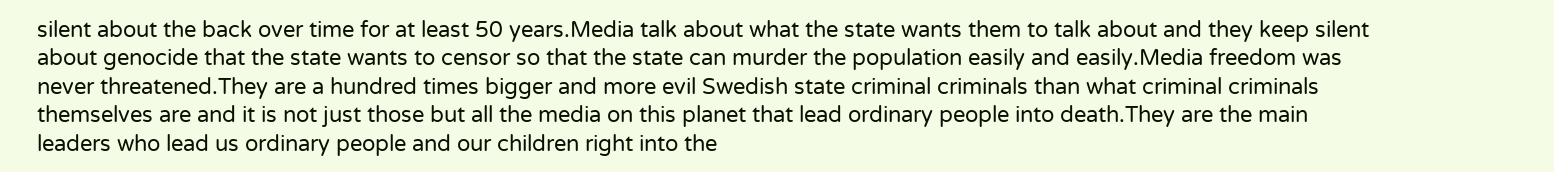silent about the back over time for at least 50 years.Media talk about what the state wants them to talk about and they keep silent about genocide that the state wants to censor so that the state can murder the population easily and easily.Media freedom was never threatened.They are a hundred times bigger and more evil Swedish state criminal criminals than what criminal criminals themselves are and it is not just those but all the media on this planet that lead ordinary people into death.They are the main leaders who lead us ordinary people and our children right into the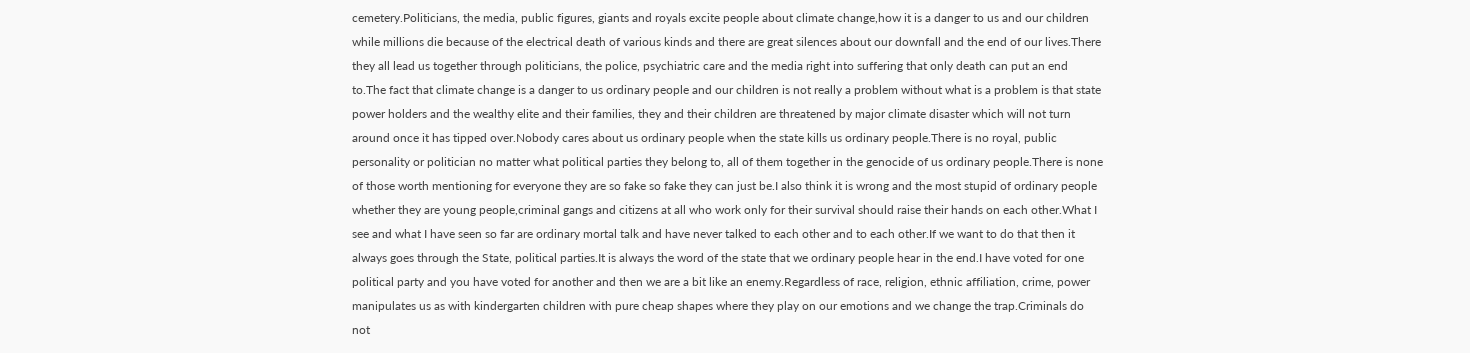cemetery.Politicians, the media, public figures, giants and royals excite people about climate change,how it is a danger to us and our children while millions die because of the electrical death of various kinds and there are great silences about our downfall and the end of our lives.There they all lead us together through politicians, the police, psychiatric care and the media right into suffering that only death can put an end to.The fact that climate change is a danger to us ordinary people and our children is not really a problem without what is a problem is that state power holders and the wealthy elite and their families, they and their children are threatened by major climate disaster which will not turn around once it has tipped over.Nobody cares about us ordinary people when the state kills us ordinary people.There is no royal, public personality or politician no matter what political parties they belong to, all of them together in the genocide of us ordinary people.There is none of those worth mentioning for everyone they are so fake so fake they can just be.I also think it is wrong and the most stupid of ordinary people whether they are young people,criminal gangs and citizens at all who work only for their survival should raise their hands on each other.What I see and what I have seen so far are ordinary mortal talk and have never talked to each other and to each other.If we want to do that then it always goes through the State, political parties.It is always the word of the state that we ordinary people hear in the end.I have voted for one political party and you have voted for another and then we are a bit like an enemy.Regardless of race, religion, ethnic affiliation, crime, power manipulates us as with kindergarten children with pure cheap shapes where they play on our emotions and we change the trap.Criminals do not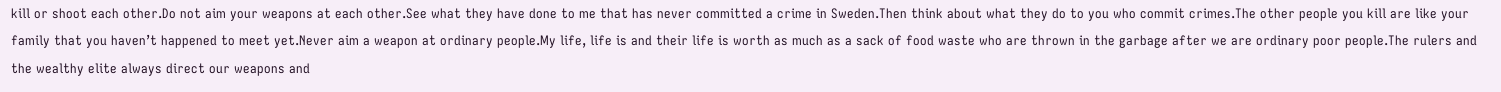kill or shoot each other.Do not aim your weapons at each other.See what they have done to me that has never committed a crime in Sweden.Then think about what they do to you who commit crimes.The other people you kill are like your family that you haven’t happened to meet yet.Never aim a weapon at ordinary people.My life, life is and their life is worth as much as a sack of food waste who are thrown in the garbage after we are ordinary poor people.The rulers and the wealthy elite always direct our weapons and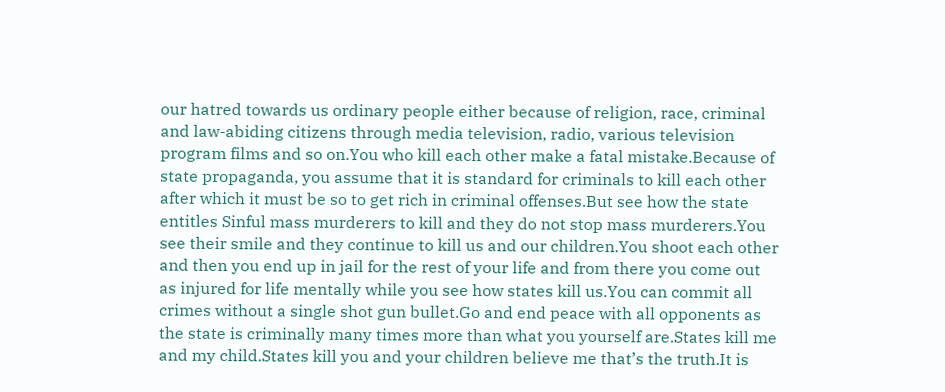our hatred towards us ordinary people either because of religion, race, criminal and law-abiding citizens through media television, radio, various television program films and so on.You who kill each other make a fatal mistake.Because of state propaganda, you assume that it is standard for criminals to kill each other after which it must be so to get rich in criminal offenses.But see how the state entitles Sinful mass murderers to kill and they do not stop mass murderers.You see their smile and they continue to kill us and our children.You shoot each other and then you end up in jail for the rest of your life and from there you come out as injured for life mentally while you see how states kill us.You can commit all crimes without a single shot gun bullet.Go and end peace with all opponents as the state is criminally many times more than what you yourself are.States kill me and my child.States kill you and your children believe me that’s the truth.It is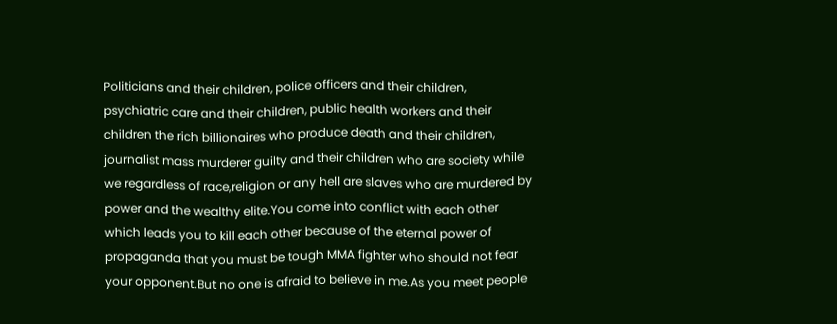Politicians and their children, police officers and their children, psychiatric care and their children, public health workers and their children the rich billionaires who produce death and their children, journalist mass murderer guilty and their children who are society while we regardless of race,religion or any hell are slaves who are murdered by power and the wealthy elite.You come into conflict with each other which leads you to kill each other because of the eternal power of propaganda that you must be tough MMA fighter who should not fear your opponent.But no one is afraid to believe in me.As you meet people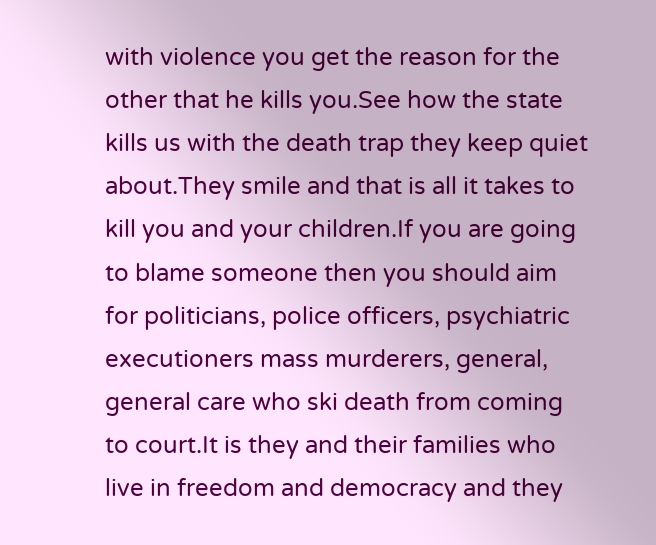with violence you get the reason for the other that he kills you.See how the state kills us with the death trap they keep quiet about.They smile and that is all it takes to kill you and your children.If you are going to blame someone then you should aim for politicians, police officers, psychiatric executioners mass murderers, general, general care who ski death from coming to court.It is they and their families who live in freedom and democracy and they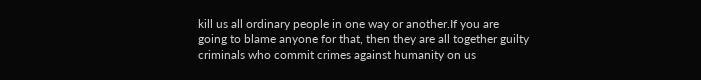kill us all ordinary people in one way or another.If you are going to blame anyone for that, then they are all together guilty criminals who commit crimes against humanity on us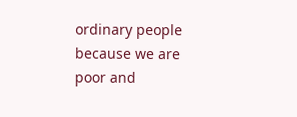ordinary people because we are poor and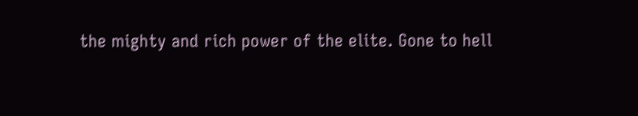the mighty and rich power of the elite. Gone to hell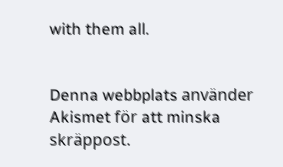with them all.


Denna webbplats använder Akismet för att minska skräppost.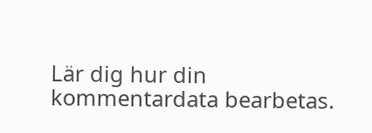Lär dig hur din kommentardata bearbetas.